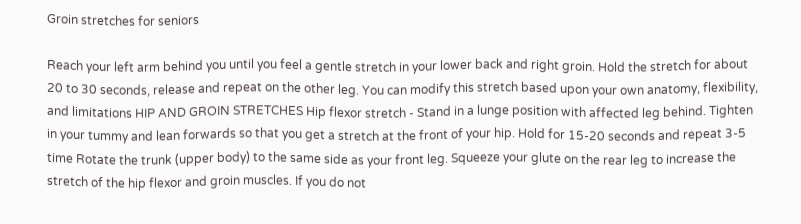Groin stretches for seniors

Reach your left arm behind you until you feel a gentle stretch in your lower back and right groin. Hold the stretch for about 20 to 30 seconds, release and repeat on the other leg. You can modify this stretch based upon your own anatomy, flexibility, and limitations HIP AND GROIN STRETCHES Hip flexor stretch - Stand in a lunge position with affected leg behind. Tighten in your tummy and lean forwards so that you get a stretch at the front of your hip. Hold for 15-20 seconds and repeat 3-5 time Rotate the trunk (upper body) to the same side as your front leg. Squeeze your glute on the rear leg to increase the stretch of the hip flexor and groin muscles. If you do not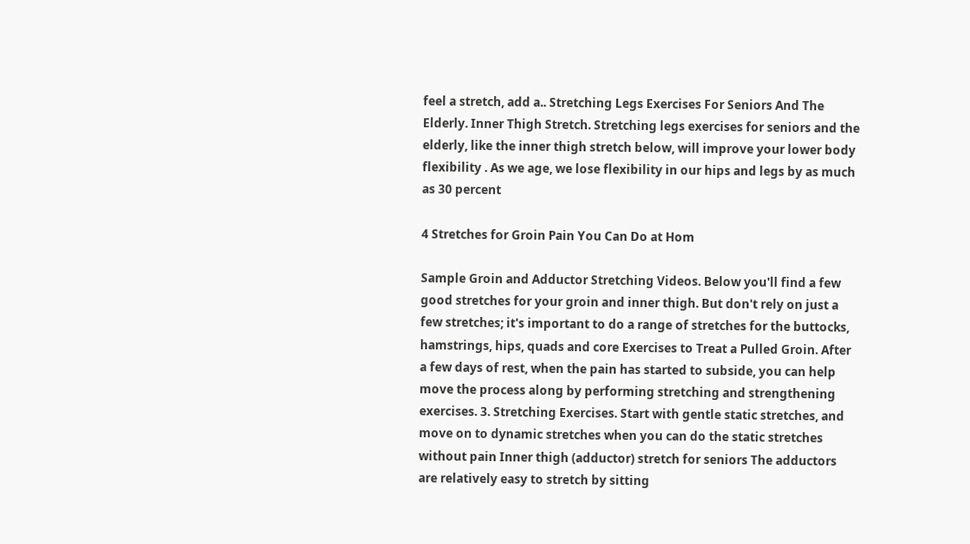feel a stretch, add a.. Stretching Legs Exercises For Seniors And The Elderly. Inner Thigh Stretch. Stretching legs exercises for seniors and the elderly, like the inner thigh stretch below, will improve your lower body flexibility . As we age, we lose flexibility in our hips and legs by as much as 30 percent

4 Stretches for Groin Pain You Can Do at Hom

Sample Groin and Adductor Stretching Videos. Below you'll find a few good stretches for your groin and inner thigh. But don't rely on just a few stretches; it's important to do a range of stretches for the buttocks, hamstrings, hips, quads and core Exercises to Treat a Pulled Groin. After a few days of rest, when the pain has started to subside, you can help move the process along by performing stretching and strengthening exercises. 3. Stretching Exercises. Start with gentle static stretches, and move on to dynamic stretches when you can do the static stretches without pain Inner thigh (adductor) stretch for seniors The adductors are relatively easy to stretch by sitting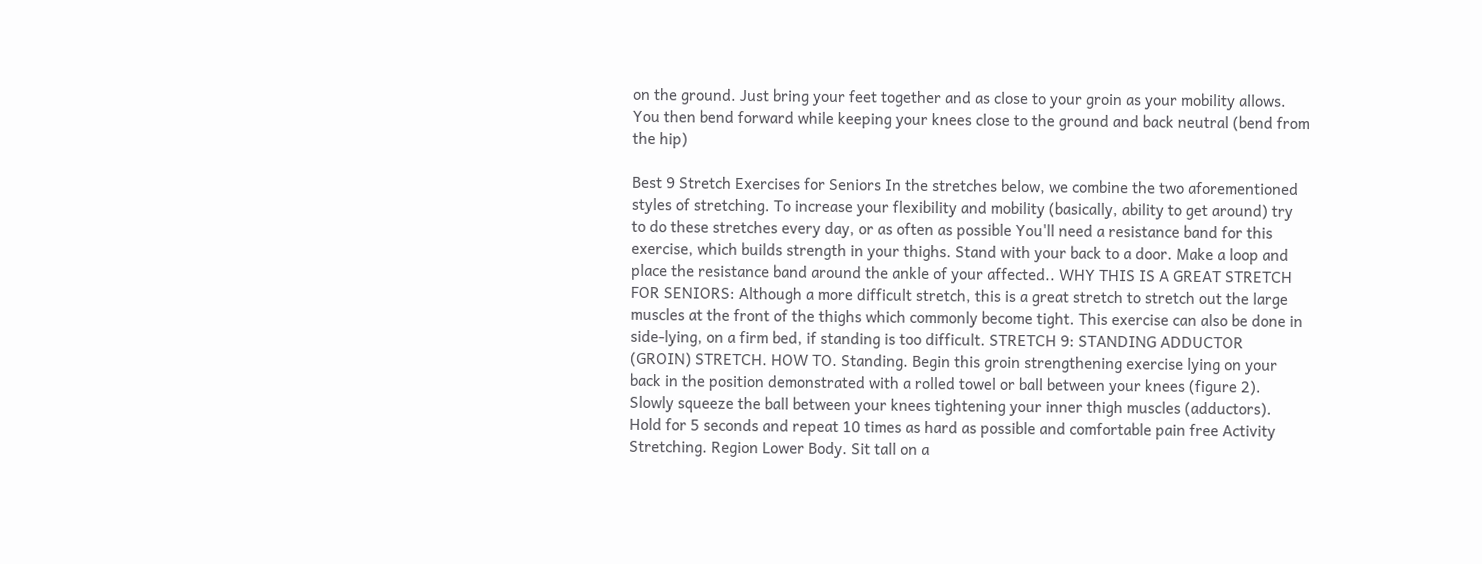on the ground. Just bring your feet together and as close to your groin as your mobility allows. You then bend forward while keeping your knees close to the ground and back neutral (bend from the hip)

Best 9 Stretch Exercises for Seniors In the stretches below, we combine the two aforementioned styles of stretching. To increase your flexibility and mobility (basically, ability to get around) try to do these stretches every day, or as often as possible You'll need a resistance band for this exercise, which builds strength in your thighs. Stand with your back to a door. Make a loop and place the resistance band around the ankle of your affected.. WHY THIS IS A GREAT STRETCH FOR SENIORS: Although a more difficult stretch, this is a great stretch to stretch out the large muscles at the front of the thighs which commonly become tight. This exercise can also be done in side-lying, on a firm bed, if standing is too difficult. STRETCH 9: STANDING ADDUCTOR (GROIN) STRETCH. HOW TO. Standing. Begin this groin strengthening exercise lying on your back in the position demonstrated with a rolled towel or ball between your knees (figure 2). Slowly squeeze the ball between your knees tightening your inner thigh muscles (adductors). Hold for 5 seconds and repeat 10 times as hard as possible and comfortable pain free Activity Stretching. Region Lower Body. Sit tall on a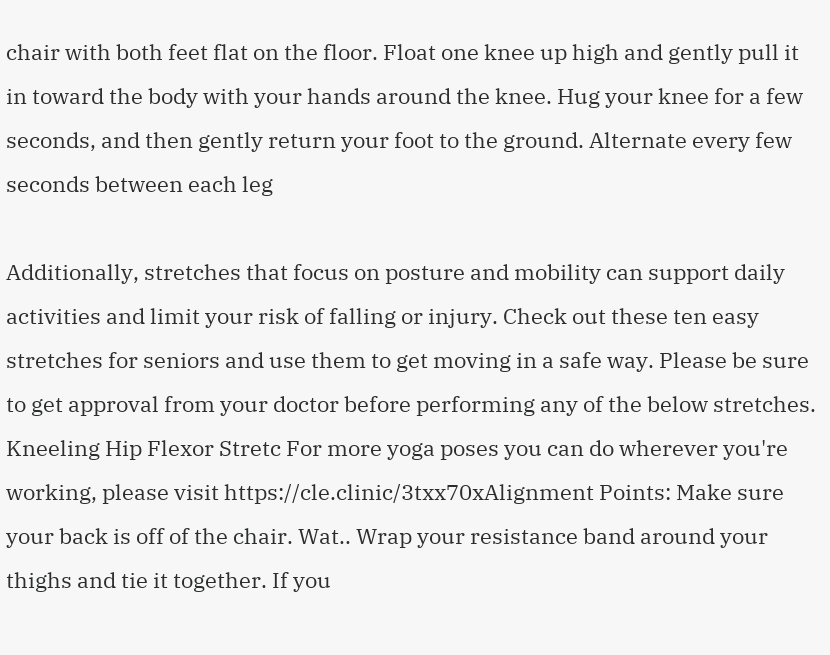chair with both feet flat on the floor. Float one knee up high and gently pull it in toward the body with your hands around the knee. Hug your knee for a few seconds, and then gently return your foot to the ground. Alternate every few seconds between each leg

Additionally, stretches that focus on posture and mobility can support daily activities and limit your risk of falling or injury. Check out these ten easy stretches for seniors and use them to get moving in a safe way. Please be sure to get approval from your doctor before performing any of the below stretches. Kneeling Hip Flexor Stretc For more yoga poses you can do wherever you're working, please visit https://cle.clinic/3txx70xAlignment Points: Make sure your back is off of the chair. Wat.. Wrap your resistance band around your thighs and tie it together. If you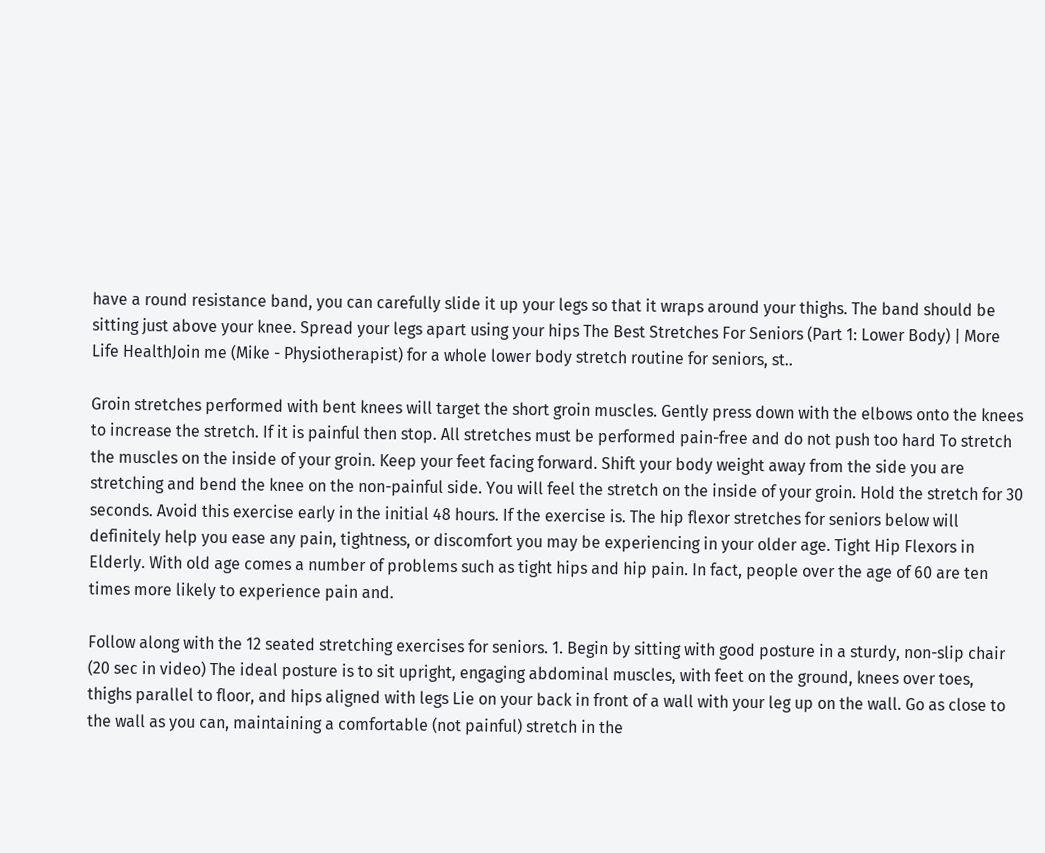have a round resistance band, you can carefully slide it up your legs so that it wraps around your thighs. The band should be sitting just above your knee. Spread your legs apart using your hips The Best Stretches For Seniors (Part 1: Lower Body) | More Life HealthJoin me (Mike - Physiotherapist) for a whole lower body stretch routine for seniors, st..

Groin stretches performed with bent knees will target the short groin muscles. Gently press down with the elbows onto the knees to increase the stretch. If it is painful then stop. All stretches must be performed pain-free and do not push too hard To stretch the muscles on the inside of your groin. Keep your feet facing forward. Shift your body weight away from the side you are stretching and bend the knee on the non-painful side. You will feel the stretch on the inside of your groin. Hold the stretch for 30 seconds. Avoid this exercise early in the initial 48 hours. If the exercise is. The hip flexor stretches for seniors below will definitely help you ease any pain, tightness, or discomfort you may be experiencing in your older age. Tight Hip Flexors in Elderly. With old age comes a number of problems such as tight hips and hip pain. In fact, people over the age of 60 are ten times more likely to experience pain and.

Follow along with the 12 seated stretching exercises for seniors. 1. Begin by sitting with good posture in a sturdy, non-slip chair (20 sec in video) The ideal posture is to sit upright, engaging abdominal muscles, with feet on the ground, knees over toes, thighs parallel to floor, and hips aligned with legs Lie on your back in front of a wall with your leg up on the wall. Go as close to the wall as you can, maintaining a comfortable (not painful) stretch in the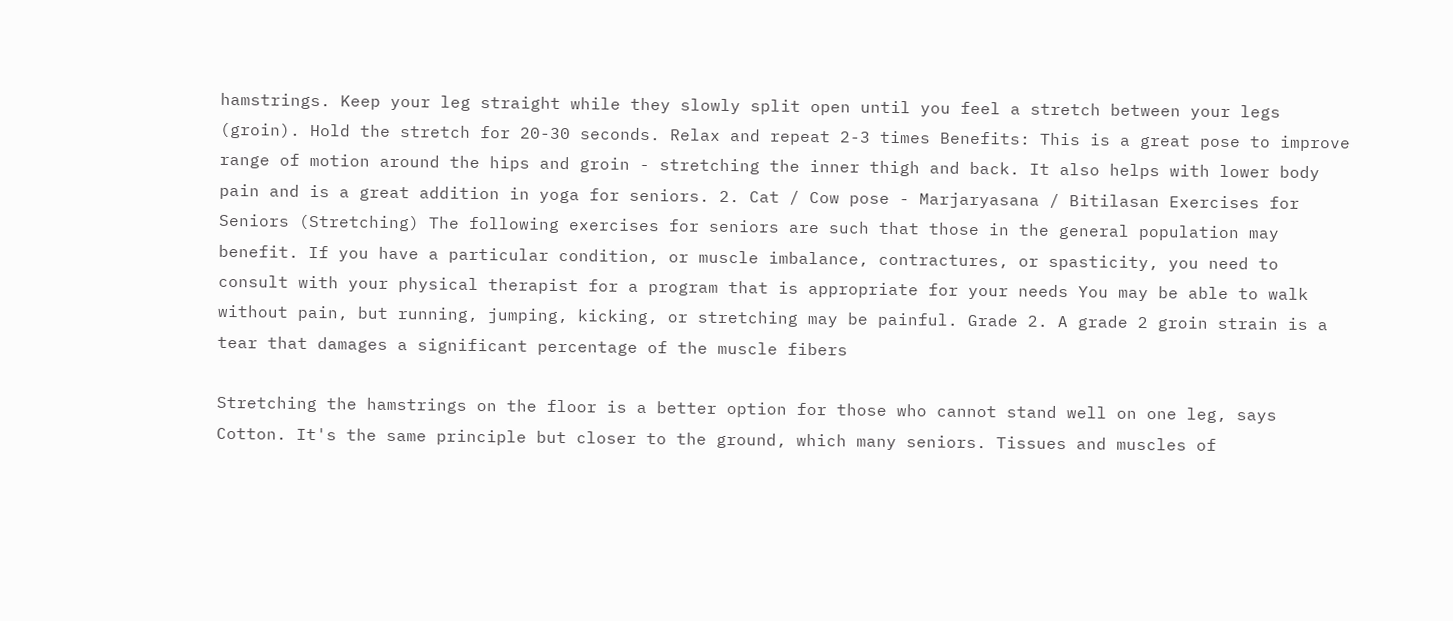hamstrings. Keep your leg straight while they slowly split open until you feel a stretch between your legs (groin). Hold the stretch for 20-30 seconds. Relax and repeat 2-3 times Benefits: This is a great pose to improve range of motion around the hips and groin - stretching the inner thigh and back. It also helps with lower body pain and is a great addition in yoga for seniors. 2. Cat / Cow pose - Marjaryasana / Bitilasan Exercises for Seniors (Stretching) The following exercises for seniors are such that those in the general population may benefit. If you have a particular condition, or muscle imbalance, contractures, or spasticity, you need to consult with your physical therapist for a program that is appropriate for your needs You may be able to walk without pain, but running, jumping, kicking, or stretching may be painful. Grade 2. A grade 2 groin strain is a tear that damages a significant percentage of the muscle fibers

Stretching the hamstrings on the floor is a better option for those who cannot stand well on one leg, says Cotton. It's the same principle but closer to the ground, which many seniors. Tissues and muscles of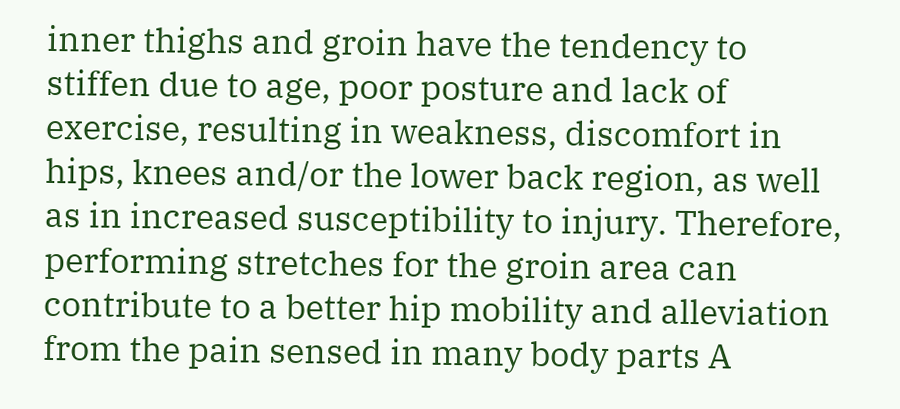inner thighs and groin have the tendency to stiffen due to age, poor posture and lack of exercise, resulting in weakness, discomfort in hips, knees and/or the lower back region, as well as in increased susceptibility to injury. Therefore, performing stretches for the groin area can contribute to a better hip mobility and alleviation from the pain sensed in many body parts A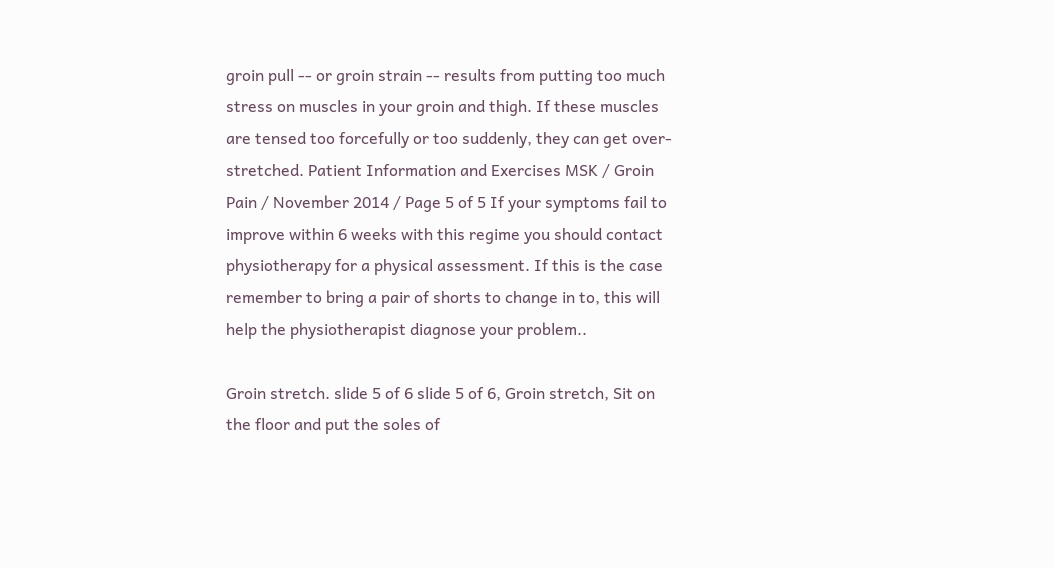groin pull -- or groin strain -- results from putting too much stress on muscles in your groin and thigh. If these muscles are tensed too forcefully or too suddenly, they can get over-stretched. Patient Information and Exercises MSK / Groin Pain / November 2014 / Page 5 of 5 If your symptoms fail to improve within 6 weeks with this regime you should contact physiotherapy for a physical assessment. If this is the case remember to bring a pair of shorts to change in to, this will help the physiotherapist diagnose your problem..

Groin stretch. slide 5 of 6 slide 5 of 6, Groin stretch, Sit on the floor and put the soles of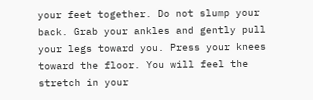your feet together. Do not slump your back. Grab your ankles and gently pull your legs toward you. Press your knees toward the floor. You will feel the stretch in your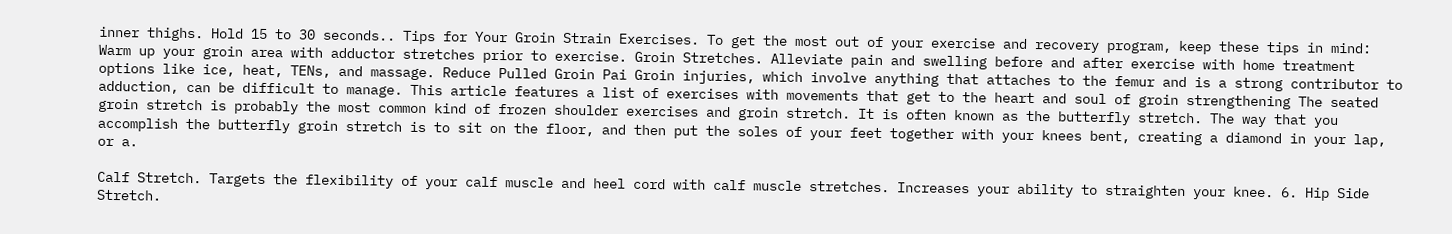inner thighs. Hold 15 to 30 seconds.. Tips for Your Groin Strain Exercises. To get the most out of your exercise and recovery program, keep these tips in mind: Warm up your groin area with adductor stretches prior to exercise. Groin Stretches. Alleviate pain and swelling before and after exercise with home treatment options like ice, heat, TENs, and massage. Reduce Pulled Groin Pai Groin injuries, which involve anything that attaches to the femur and is a strong contributor to adduction, can be difficult to manage. This article features a list of exercises with movements that get to the heart and soul of groin strengthening The seated groin stretch is probably the most common kind of frozen shoulder exercises and groin stretch. It is often known as the butterfly stretch. The way that you accomplish the butterfly groin stretch is to sit on the floor, and then put the soles of your feet together with your knees bent, creating a diamond in your lap, or a.

Calf Stretch. Targets the flexibility of your calf muscle and heel cord with calf muscle stretches. Increases your ability to straighten your knee. 6. Hip Side Stretch.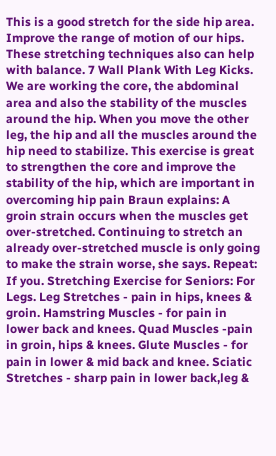This is a good stretch for the side hip area. Improve the range of motion of our hips. These stretching techniques also can help with balance. 7 Wall Plank With Leg Kicks. We are working the core, the abdominal area and also the stability of the muscles around the hip. When you move the other leg, the hip and all the muscles around the hip need to stabilize. This exercise is great to strengthen the core and improve the stability of the hip, which are important in overcoming hip pain Braun explains: A groin strain occurs when the muscles get over-stretched. Continuing to stretch an already over-stretched muscle is only going to make the strain worse, she says. Repeat: If you. Stretching Exercise for Seniors: For Legs. Leg Stretches - pain in hips, knees & groin. Hamstring Muscles - for pain in lower back and knees. Quad Muscles -pain in groin, hips & knees. Glute Muscles - for pain in lower & mid back and knee. Sciatic Stretches - sharp pain in lower back,leg &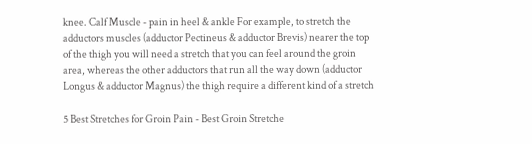knee. Calf Muscle - pain in heel & ankle For example, to stretch the adductors muscles (adductor Pectineus & adductor Brevis) nearer the top of the thigh you will need a stretch that you can feel around the groin area, whereas the other adductors that run all the way down (adductor Longus & adductor Magnus) the thigh require a different kind of a stretch

5 Best Stretches for Groin Pain - Best Groin Stretche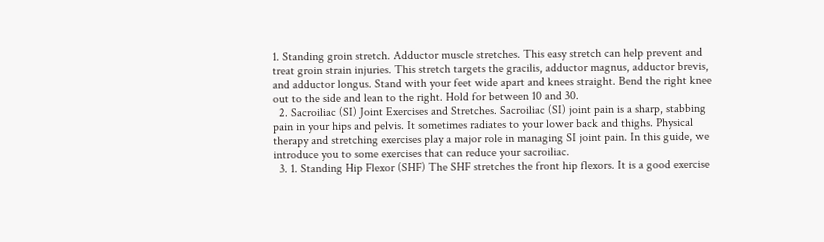1. Standing groin stretch. Adductor muscle stretches. This easy stretch can help prevent and treat groin strain injuries. This stretch targets the gracilis, adductor magnus, adductor brevis, and adductor longus. Stand with your feet wide apart and knees straight. Bend the right knee out to the side and lean to the right. Hold for between 10 and 30.
  2. Sacroiliac (SI) Joint Exercises and Stretches. Sacroiliac (SI) joint pain is a sharp, stabbing pain in your hips and pelvis. It sometimes radiates to your lower back and thighs. Physical therapy and stretching exercises play a major role in managing SI joint pain. In this guide, we introduce you to some exercises that can reduce your sacroiliac.
  3. 1. Standing Hip Flexor (SHF) The SHF stretches the front hip flexors. It is a good exercise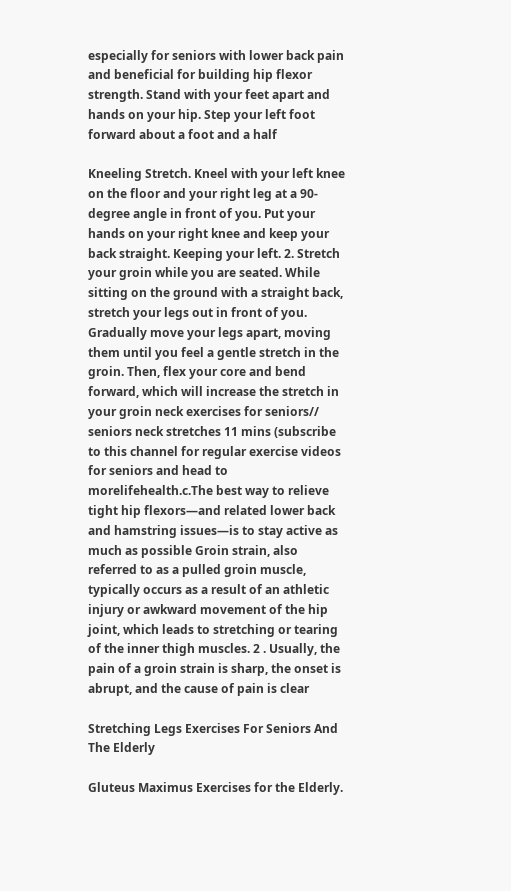especially for seniors with lower back pain and beneficial for building hip flexor strength. Stand with your feet apart and hands on your hip. Step your left foot forward about a foot and a half

Kneeling Stretch. Kneel with your left knee on the floor and your right leg at a 90-degree angle in front of you. Put your hands on your right knee and keep your back straight. Keeping your left. 2. Stretch your groin while you are seated. While sitting on the ground with a straight back, stretch your legs out in front of you. Gradually move your legs apart, moving them until you feel a gentle stretch in the groin. Then, flex your core and bend forward, which will increase the stretch in your groin neck exercises for seniors// seniors neck stretches 11 mins (subscribe to this channel for regular exercise videos for seniors and head to morelifehealth.c.The best way to relieve tight hip flexors—and related lower back and hamstring issues—is to stay active as much as possible Groin strain, also referred to as a pulled groin muscle, typically occurs as a result of an athletic injury or awkward movement of the hip joint, which leads to stretching or tearing of the inner thigh muscles. 2 . Usually, the pain of a groin strain is sharp, the onset is abrupt, and the cause of pain is clear

Stretching Legs Exercises For Seniors And The Elderly

Gluteus Maximus Exercises for the Elderly.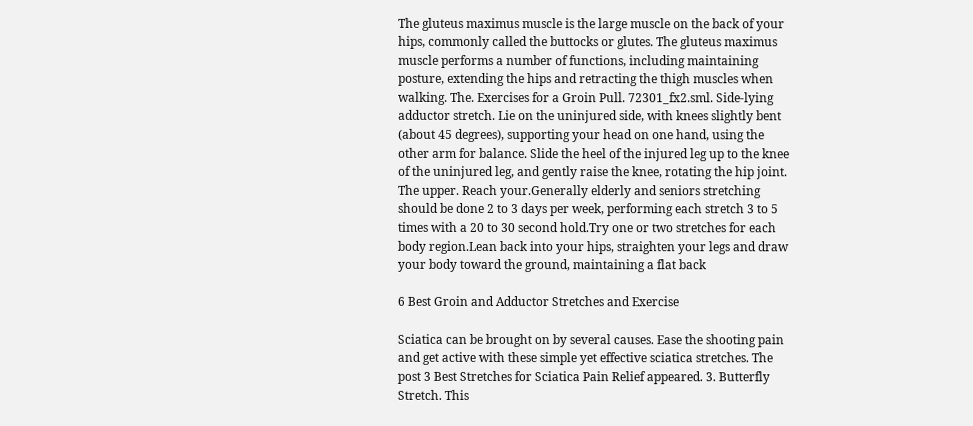The gluteus maximus muscle is the large muscle on the back of your hips, commonly called the buttocks or glutes. The gluteus maximus muscle performs a number of functions, including maintaining posture, extending the hips and retracting the thigh muscles when walking. The. Exercises for a Groin Pull. 72301_fx2.sml. Side-lying adductor stretch. Lie on the uninjured side, with knees slightly bent (about 45 degrees), supporting your head on one hand, using the other arm for balance. Slide the heel of the injured leg up to the knee of the uninjured leg, and gently raise the knee, rotating the hip joint. The upper. Reach your.Generally elderly and seniors stretching should be done 2 to 3 days per week, performing each stretch 3 to 5 times with a 20 to 30 second hold.Try one or two stretches for each body region.Lean back into your hips, straighten your legs and draw your body toward the ground, maintaining a flat back

6 Best Groin and Adductor Stretches and Exercise

Sciatica can be brought on by several causes. Ease the shooting pain and get active with these simple yet effective sciatica stretches. The post 3 Best Stretches for Sciatica Pain Relief appeared. 3. Butterfly Stretch. This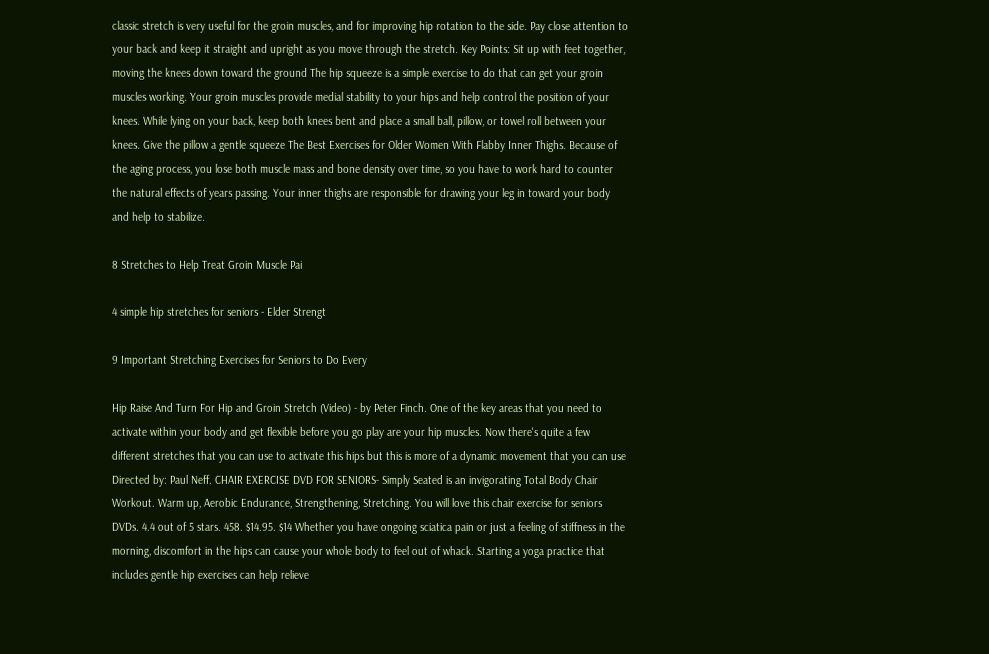classic stretch is very useful for the groin muscles, and for improving hip rotation to the side. Pay close attention to your back and keep it straight and upright as you move through the stretch. Key Points: Sit up with feet together, moving the knees down toward the ground The hip squeeze is a simple exercise to do that can get your groin muscles working. Your groin muscles provide medial stability to your hips and help control the position of your knees. While lying on your back, keep both knees bent and place a small ball, pillow, or towel roll between your knees. Give the pillow a gentle squeeze The Best Exercises for Older Women With Flabby Inner Thighs. Because of the aging process, you lose both muscle mass and bone density over time, so you have to work hard to counter the natural effects of years passing. Your inner thighs are responsible for drawing your leg in toward your body and help to stabilize.

8 Stretches to Help Treat Groin Muscle Pai

4 simple hip stretches for seniors - Elder Strengt

9 Important Stretching Exercises for Seniors to Do Every

Hip Raise And Turn For Hip and Groin Stretch (Video) - by Peter Finch. One of the key areas that you need to activate within your body and get flexible before you go play are your hip muscles. Now there's quite a few different stretches that you can use to activate this hips but this is more of a dynamic movement that you can use Directed by: Paul Neff. CHAIR EXERCISE DVD FOR SENIORS- Simply Seated is an invigorating Total Body Chair Workout. Warm up, Aerobic Endurance, Strengthening, Stretching. You will love this chair exercise for seniors DVDs. 4.4 out of 5 stars. 458. $14.95. $14 Whether you have ongoing sciatica pain or just a feeling of stiffness in the morning, discomfort in the hips can cause your whole body to feel out of whack. Starting a yoga practice that includes gentle hip exercises can help relieve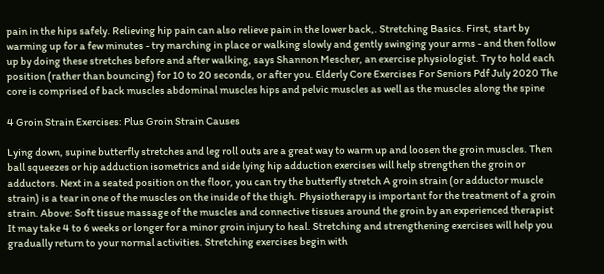pain in the hips safely. Relieving hip pain can also relieve pain in the lower back,. Stretching Basics. First, start by warming up for a few minutes - try marching in place or walking slowly and gently swinging your arms - and then follow up by doing these stretches before and after walking, says Shannon Mescher, an exercise physiologist. Try to hold each position (rather than bouncing) for 10 to 20 seconds, or after you. Elderly Core Exercises For Seniors Pdf July 2020 The core is comprised of back muscles abdominal muscles hips and pelvic muscles as well as the muscles along the spine

4 Groin Strain Exercises: Plus Groin Strain Causes

Lying down, supine butterfly stretches and leg roll outs are a great way to warm up and loosen the groin muscles. Then ball squeezes or hip adduction isometrics and side lying hip adduction exercises will help strengthen the groin or adductors. Next in a seated position on the floor, you can try the butterfly stretch A groin strain (or adductor muscle strain) is a tear in one of the muscles on the inside of the thigh. Physiotherapy is important for the treatment of a groin strain. Above: Soft tissue massage of the muscles and connective tissues around the groin by an experienced therapist It may take 4 to 6 weeks or longer for a minor groin injury to heal. Stretching and strengthening exercises will help you gradually return to your normal activities. Stretching exercises begin with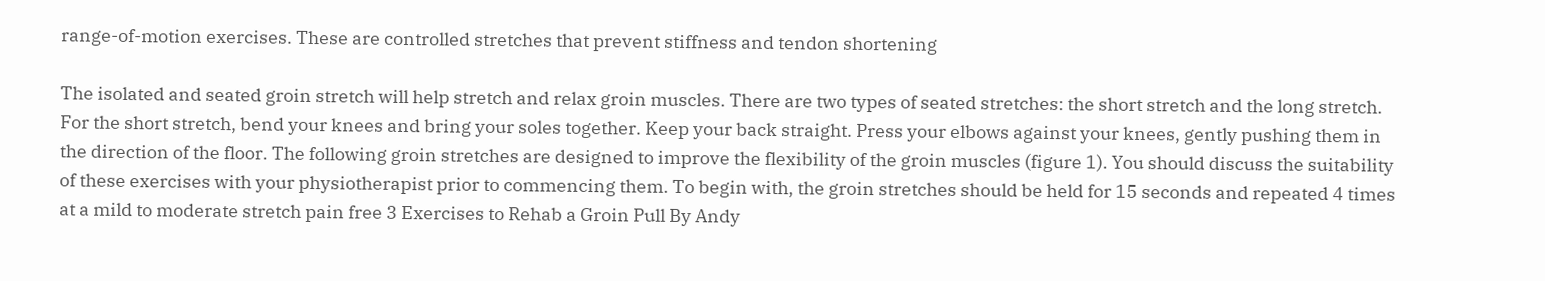range-of-motion exercises. These are controlled stretches that prevent stiffness and tendon shortening

The isolated and seated groin stretch will help stretch and relax groin muscles. There are two types of seated stretches: the short stretch and the long stretch. For the short stretch, bend your knees and bring your soles together. Keep your back straight. Press your elbows against your knees, gently pushing them in the direction of the floor. The following groin stretches are designed to improve the flexibility of the groin muscles (figure 1). You should discuss the suitability of these exercises with your physiotherapist prior to commencing them. To begin with, the groin stretches should be held for 15 seconds and repeated 4 times at a mild to moderate stretch pain free 3 Exercises to Rehab a Groin Pull By Andy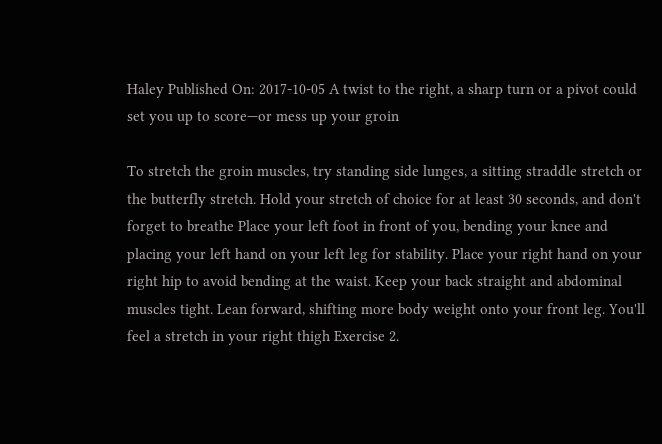Haley Published On: 2017-10-05 A twist to the right, a sharp turn or a pivot could set you up to score—or mess up your groin

To stretch the groin muscles, try standing side lunges, a sitting straddle stretch or the butterfly stretch. Hold your stretch of choice for at least 30 seconds, and don't forget to breathe Place your left foot in front of you, bending your knee and placing your left hand on your left leg for stability. Place your right hand on your right hip to avoid bending at the waist. Keep your back straight and abdominal muscles tight. Lean forward, shifting more body weight onto your front leg. You'll feel a stretch in your right thigh Exercise 2.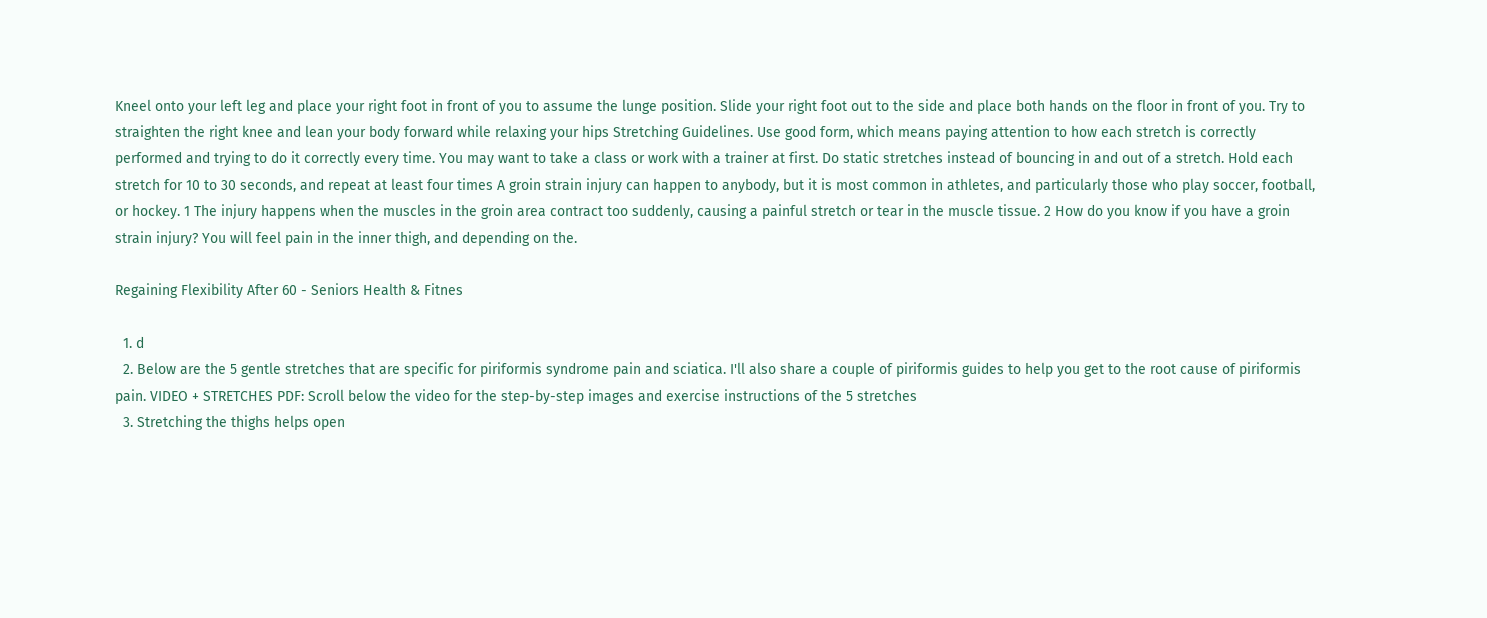Kneel onto your left leg and place your right foot in front of you to assume the lunge position. Slide your right foot out to the side and place both hands on the floor in front of you. Try to straighten the right knee and lean your body forward while relaxing your hips Stretching Guidelines. Use good form, which means paying attention to how each stretch is correctly performed and trying to do it correctly every time. You may want to take a class or work with a trainer at first. Do static stretches instead of bouncing in and out of a stretch. Hold each stretch for 10 to 30 seconds, and repeat at least four times A groin strain injury can happen to anybody, but it is most common in athletes, and particularly those who play soccer, football, or hockey. 1 The injury happens when the muscles in the groin area contract too suddenly, causing a painful stretch or tear in the muscle tissue. 2 How do you know if you have a groin strain injury? You will feel pain in the inner thigh, and depending on the.

Regaining Flexibility After 60 - Seniors Health & Fitnes

  1. d
  2. Below are the 5 gentle stretches that are specific for piriformis syndrome pain and sciatica. I'll also share a couple of piriformis guides to help you get to the root cause of piriformis pain. VIDEO + STRETCHES PDF: Scroll below the video for the step-by-step images and exercise instructions of the 5 stretches
  3. Stretching the thighs helps open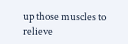up those muscles to relieve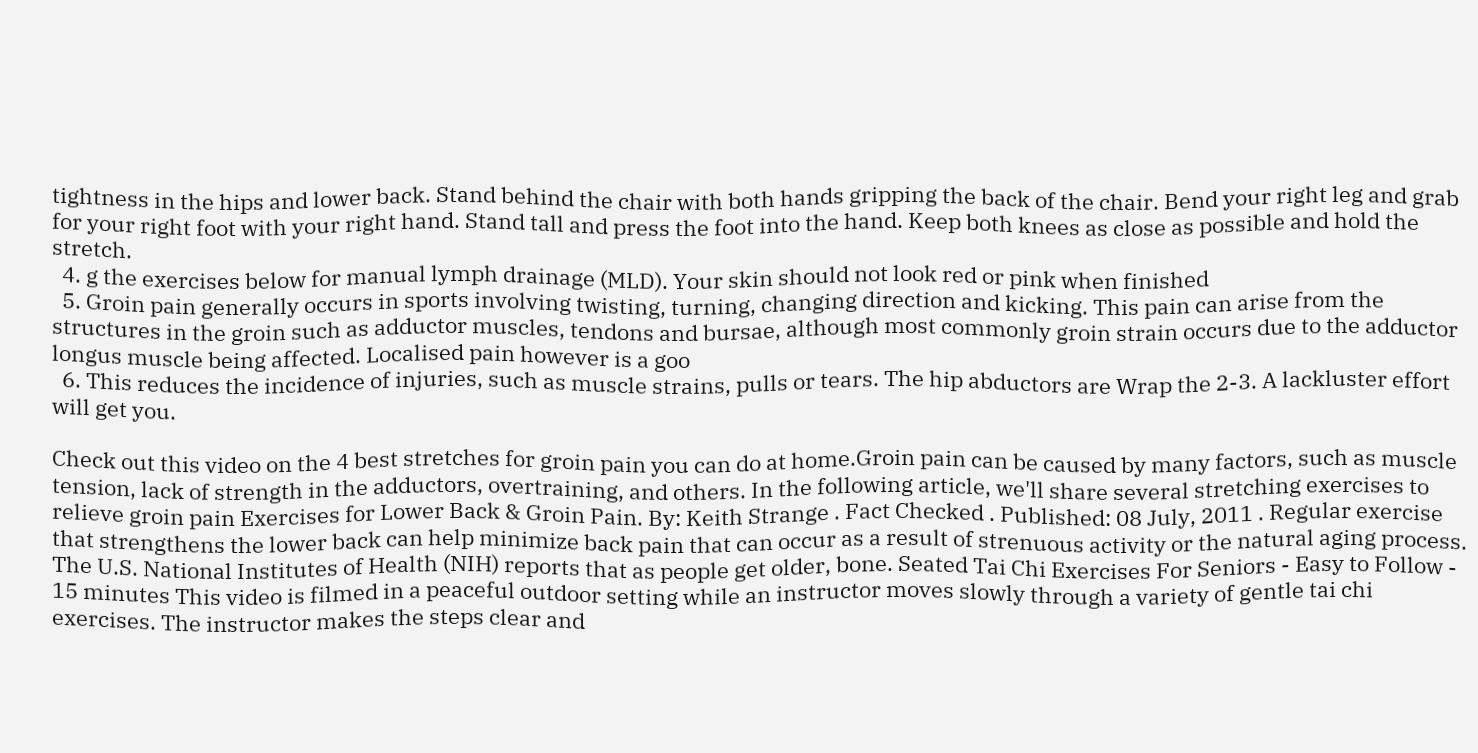tightness in the hips and lower back. Stand behind the chair with both hands gripping the back of the chair. Bend your right leg and grab for your right foot with your right hand. Stand tall and press the foot into the hand. Keep both knees as close as possible and hold the stretch.
  4. g the exercises below for manual lymph drainage (MLD). Your skin should not look red or pink when finished
  5. Groin pain generally occurs in sports involving twisting, turning, changing direction and kicking. This pain can arise from the structures in the groin such as adductor muscles, tendons and bursae, although most commonly groin strain occurs due to the adductor longus muscle being affected. Localised pain however is a goo
  6. This reduces the incidence of injuries, such as muscle strains, pulls or tears. The hip abductors are Wrap the 2-3. A lackluster effort will get you.

Check out this video on the 4 best stretches for groin pain you can do at home.Groin pain can be caused by many factors, such as muscle tension, lack of strength in the adductors, overtraining, and others. In the following article, we'll share several stretching exercises to relieve groin pain Exercises for Lower Back & Groin Pain. By: Keith Strange . Fact Checked . Published: 08 July, 2011 . Regular exercise that strengthens the lower back can help minimize back pain that can occur as a result of strenuous activity or the natural aging process. The U.S. National Institutes of Health (NIH) reports that as people get older, bone. Seated Tai Chi Exercises For Seniors - Easy to Follow - 15 minutes This video is filmed in a peaceful outdoor setting while an instructor moves slowly through a variety of gentle tai chi exercises. The instructor makes the steps clear and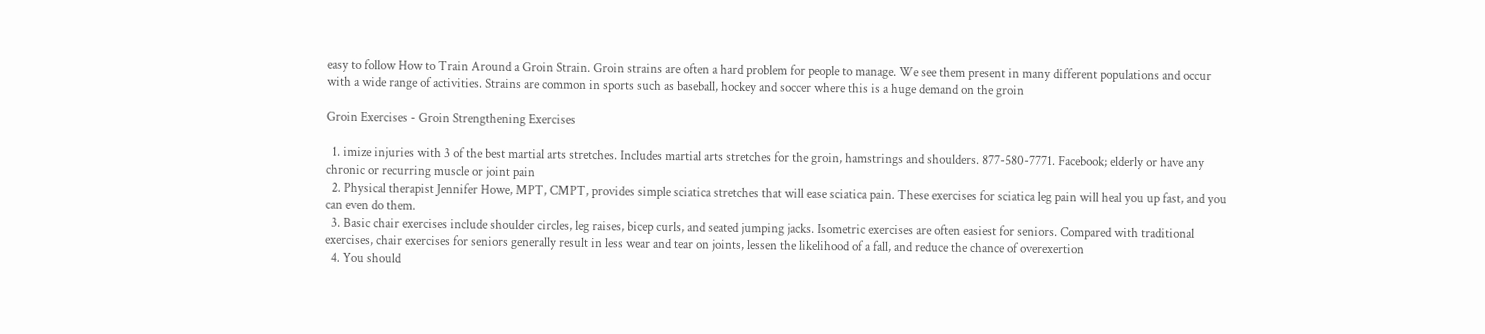easy to follow How to Train Around a Groin Strain. Groin strains are often a hard problem for people to manage. We see them present in many different populations and occur with a wide range of activities. Strains are common in sports such as baseball, hockey and soccer where this is a huge demand on the groin

Groin Exercises - Groin Strengthening Exercises

  1. imize injuries with 3 of the best martial arts stretches. Includes martial arts stretches for the groin, hamstrings and shoulders. 877-580-7771. Facebook; elderly or have any chronic or recurring muscle or joint pain
  2. Physical therapist Jennifer Howe, MPT, CMPT, provides simple sciatica stretches that will ease sciatica pain. These exercises for sciatica leg pain will heal you up fast, and you can even do them.
  3. Basic chair exercises include shoulder circles, leg raises, bicep curls, and seated jumping jacks. Isometric exercises are often easiest for seniors. Compared with traditional exercises, chair exercises for seniors generally result in less wear and tear on joints, lessen the likelihood of a fall, and reduce the chance of overexertion
  4. You should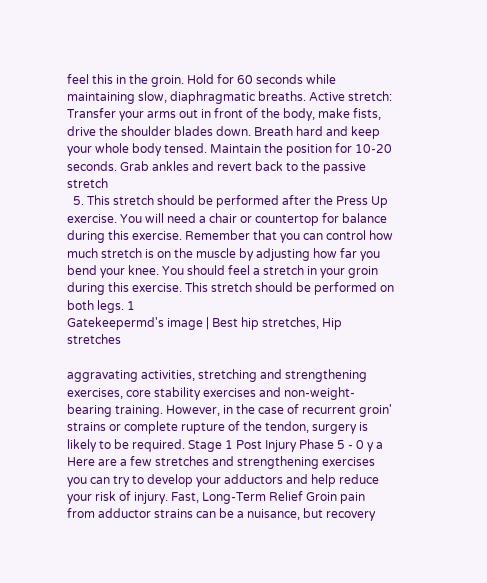feel this in the groin. Hold for 60 seconds while maintaining slow, diaphragmatic breaths. Active stretch: Transfer your arms out in front of the body, make fists, drive the shoulder blades down. Breath hard and keep your whole body tensed. Maintain the position for 10-20 seconds. Grab ankles and revert back to the passive stretch
  5. This stretch should be performed after the Press Up exercise. You will need a chair or countertop for balance during this exercise. Remember that you can control how much stretch is on the muscle by adjusting how far you bend your knee. You should feel a stretch in your groin during this exercise. This stretch should be performed on both legs. 1
Gatekeepermd's image | Best hip stretches, Hip stretches

aggravating activities, stretching and strengthening exercises, core stability exercises and non-weight-bearing training. However, in the case of recurrent groin' strains or complete rupture of the tendon, surgery is likely to be required. Stage 1 Post Injury Phase 5 - 0 y a Here are a few stretches and strengthening exercises you can try to develop your adductors and help reduce your risk of injury. Fast, Long-Term Relief Groin pain from adductor strains can be a nuisance, but recovery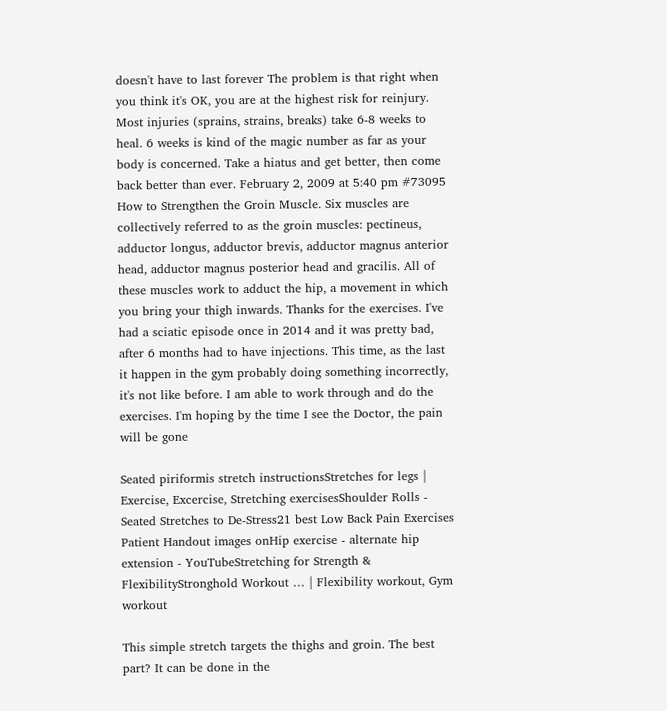doesn't have to last forever The problem is that right when you think it's OK, you are at the highest risk for reinjury. Most injuries (sprains, strains, breaks) take 6-8 weeks to heal. 6 weeks is kind of the magic number as far as your body is concerned. Take a hiatus and get better, then come back better than ever. February 2, 2009 at 5:40 pm #73095 How to Strengthen the Groin Muscle. Six muscles are collectively referred to as the groin muscles: pectineus, adductor longus, adductor brevis, adductor magnus anterior head, adductor magnus posterior head and gracilis. All of these muscles work to adduct the hip, a movement in which you bring your thigh inwards. Thanks for the exercises. I've had a sciatic episode once in 2014 and it was pretty bad, after 6 months had to have injections. This time, as the last it happen in the gym probably doing something incorrectly, it's not like before. I am able to work through and do the exercises. I'm hoping by the time I see the Doctor, the pain will be gone

Seated piriformis stretch instructionsStretches for legs | Exercise, Excercise, Stretching exercisesShoulder Rolls - Seated Stretches to De-Stress21 best Low Back Pain Exercises Patient Handout images onHip exercise - alternate hip extension - YouTubeStretching for Strength & FlexibilityStronghold Workout … | Flexibility workout, Gym workout

This simple stretch targets the thighs and groin. The best part? It can be done in the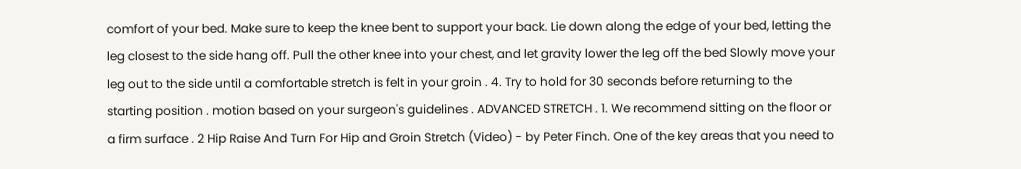comfort of your bed. Make sure to keep the knee bent to support your back. Lie down along the edge of your bed, letting the leg closest to the side hang off. Pull the other knee into your chest, and let gravity lower the leg off the bed Slowly move your leg out to the side until a comfortable stretch is felt in your groin . 4. Try to hold for 30 seconds before returning to the starting position . motion based on your surgeon's guidelines . ADVANCED STRETCH . 1. We recommend sitting on the floor or a firm surface . 2 Hip Raise And Turn For Hip and Groin Stretch (Video) - by Peter Finch. One of the key areas that you need to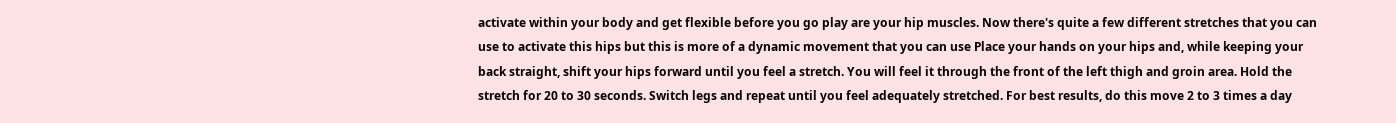activate within your body and get flexible before you go play are your hip muscles. Now there's quite a few different stretches that you can use to activate this hips but this is more of a dynamic movement that you can use Place your hands on your hips and, while keeping your back straight, shift your hips forward until you feel a stretch. You will feel it through the front of the left thigh and groin area. Hold the stretch for 20 to 30 seconds. Switch legs and repeat until you feel adequately stretched. For best results, do this move 2 to 3 times a day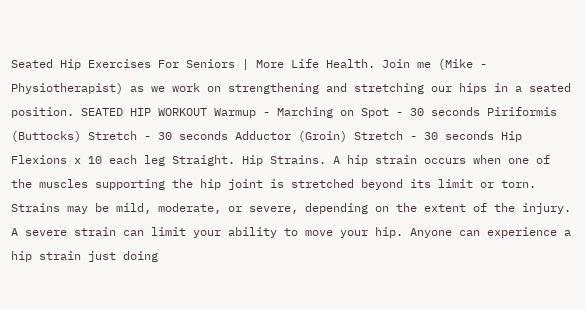Seated Hip Exercises For Seniors | More Life Health. Join me (Mike - Physiotherapist) as we work on strengthening and stretching our hips in a seated position. SEATED HIP WORKOUT Warmup - Marching on Spot - 30 seconds Piriformis (Buttocks) Stretch - 30 seconds Adductor (Groin) Stretch - 30 seconds Hip Flexions x 10 each leg Straight. Hip Strains. A hip strain occurs when one of the muscles supporting the hip joint is stretched beyond its limit or torn. Strains may be mild, moderate, or severe, depending on the extent of the injury. A severe strain can limit your ability to move your hip. Anyone can experience a hip strain just doing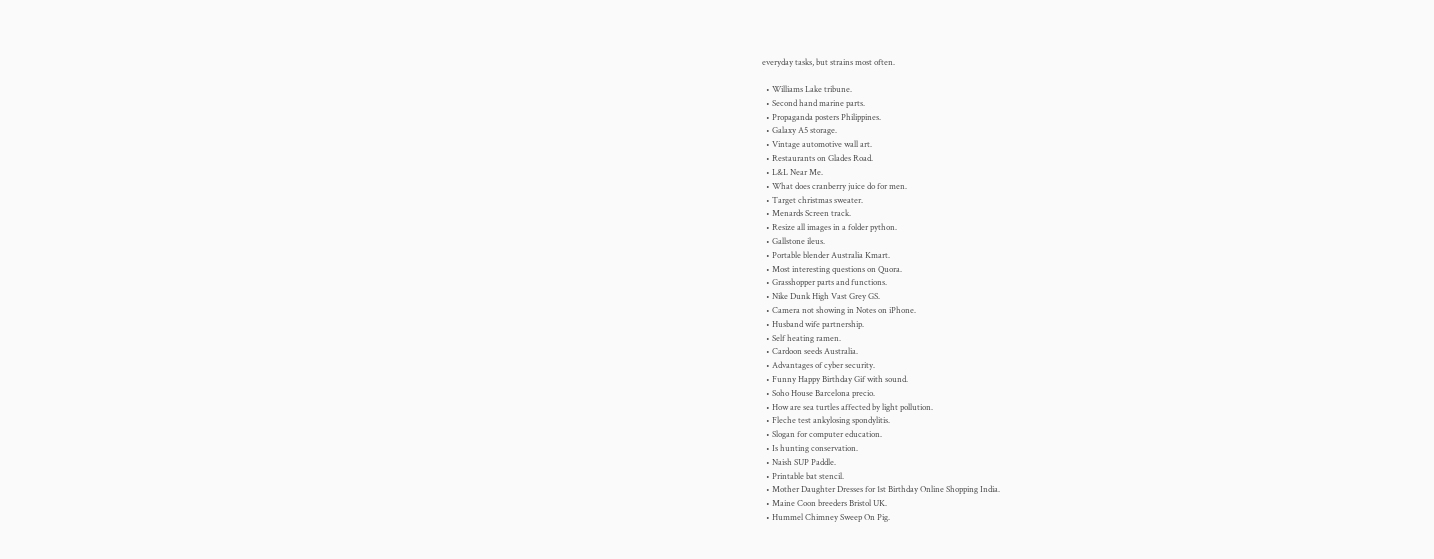everyday tasks, but strains most often.

  • Williams Lake tribune.
  • Second hand marine parts.
  • Propaganda posters Philippines.
  • Galaxy A5 storage.
  • Vintage automotive wall art.
  • Restaurants on Glades Road.
  • L&L Near Me.
  • What does cranberry juice do for men.
  • Target christmas sweater.
  • Menards Screen track.
  • Resize all images in a folder python.
  • Gallstone ileus.
  • Portable blender Australia Kmart.
  • Most interesting questions on Quora.
  • Grasshopper parts and functions.
  • Nike Dunk High Vast Grey GS.
  • Camera not showing in Notes on iPhone.
  • Husband wife partnership.
  • Self heating ramen.
  • Cardoon seeds Australia.
  • Advantages of cyber security.
  • Funny Happy Birthday Gif with sound.
  • Soho House Barcelona precio.
  • How are sea turtles affected by light pollution.
  • Fleche test ankylosing spondylitis.
  • Slogan for computer education.
  • Is hunting conservation.
  • Naish SUP Paddle.
  • Printable bat stencil.
  • Mother Daughter Dresses for 1st Birthday Online Shopping India.
  • Maine Coon breeders Bristol UK.
  • Hummel Chimney Sweep On Pig.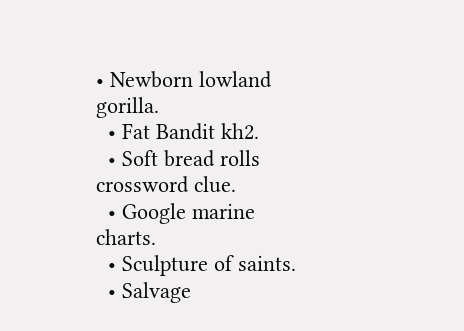• Newborn lowland gorilla.
  • Fat Bandit kh2.
  • Soft bread rolls crossword clue.
  • Google marine charts.
  • Sculpture of saints.
  • Salvage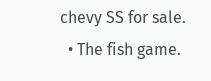chevy SS for sale.
  • The fish game.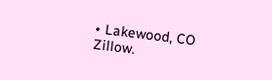• Lakewood, CO Zillow.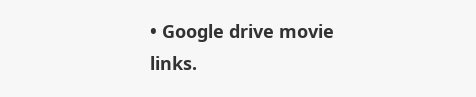• Google drive movie links.